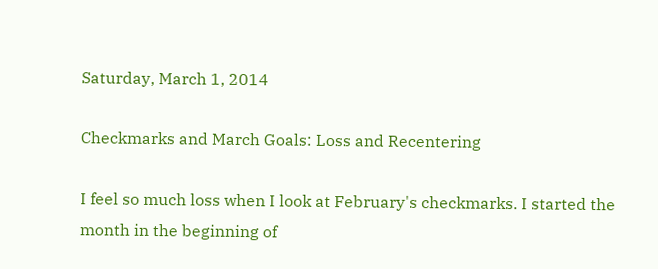Saturday, March 1, 2014

Checkmarks and March Goals: Loss and Recentering

I feel so much loss when I look at February's checkmarks. I started the month in the beginning of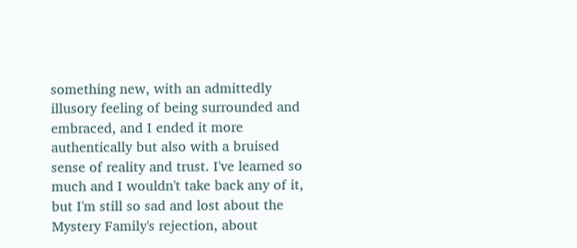something new, with an admittedly illusory feeling of being surrounded and embraced, and I ended it more authentically but also with a bruised sense of reality and trust. I've learned so much and I wouldn't take back any of it, but I'm still so sad and lost about the Mystery Family's rejection, about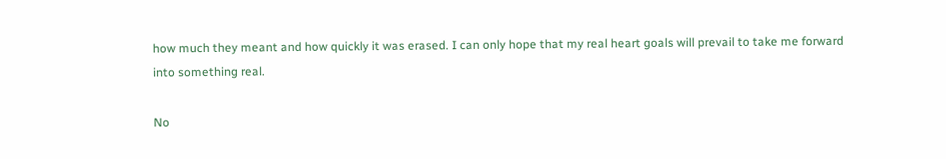how much they meant and how quickly it was erased. I can only hope that my real heart goals will prevail to take me forward into something real.

No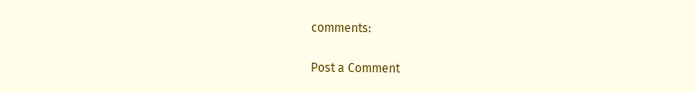comments:

Post a Comment